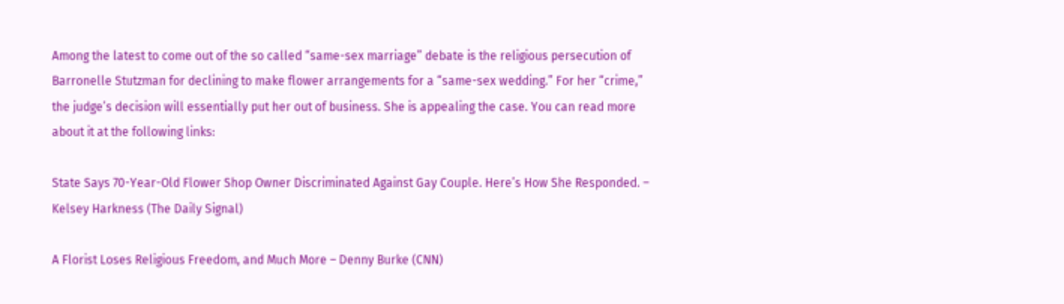Among the latest to come out of the so called “same-sex marriage” debate is the religious persecution of Barronelle Stutzman for declining to make flower arrangements for a “same-sex wedding.” For her “crime,” the judge’s decision will essentially put her out of business. She is appealing the case. You can read more about it at the following links:

State Says 70-Year-Old Flower Shop Owner Discriminated Against Gay Couple. Here’s How She Responded. – Kelsey Harkness (The Daily Signal)

A Florist Loses Religious Freedom, and Much More – Denny Burke (CNN)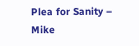Plea for Sanity – Mike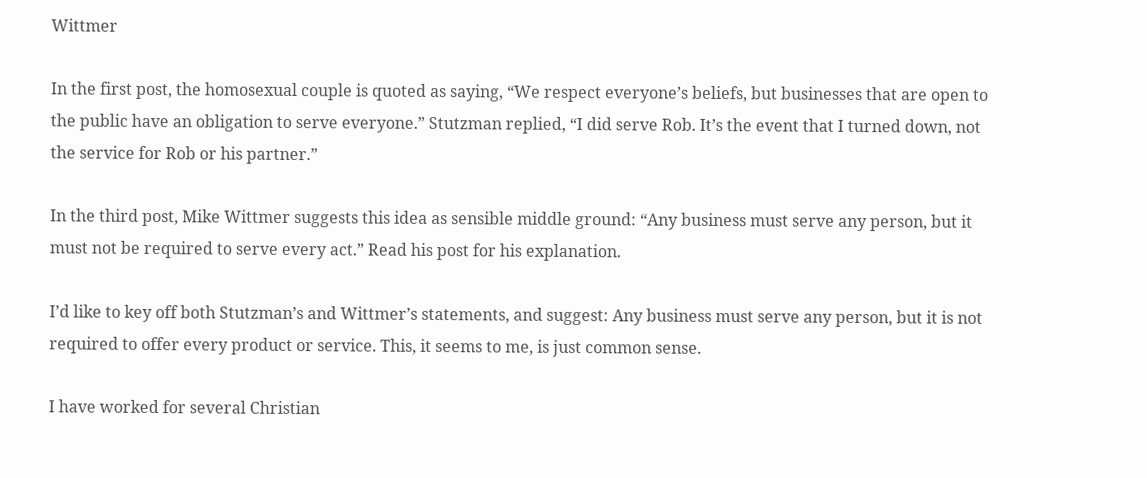Wittmer

In the first post, the homosexual couple is quoted as saying, “We respect everyone’s beliefs, but businesses that are open to the public have an obligation to serve everyone.” Stutzman replied, “I did serve Rob. It’s the event that I turned down, not the service for Rob or his partner.”

In the third post, Mike Wittmer suggests this idea as sensible middle ground: “Any business must serve any person, but it must not be required to serve every act.” Read his post for his explanation.

I’d like to key off both Stutzman’s and Wittmer’s statements, and suggest: Any business must serve any person, but it is not required to offer every product or service. This, it seems to me, is just common sense.

I have worked for several Christian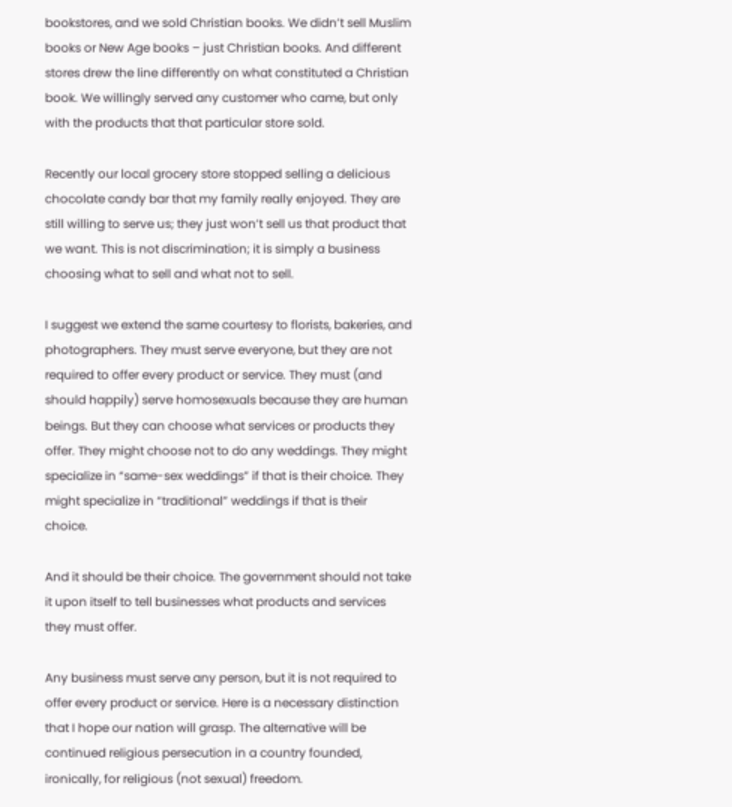bookstores, and we sold Christian books. We didn’t sell Muslim books or New Age books – just Christian books. And different stores drew the line differently on what constituted a Christian book. We willingly served any customer who came, but only with the products that that particular store sold.

Recently our local grocery store stopped selling a delicious chocolate candy bar that my family really enjoyed. They are still willing to serve us; they just won’t sell us that product that we want. This is not discrimination; it is simply a business choosing what to sell and what not to sell.

I suggest we extend the same courtesy to florists, bakeries, and photographers. They must serve everyone, but they are not required to offer every product or service. They must (and should happily) serve homosexuals because they are human beings. But they can choose what services or products they offer. They might choose not to do any weddings. They might specialize in “same-sex weddings” if that is their choice. They might specialize in “traditional” weddings if that is their choice.

And it should be their choice. The government should not take it upon itself to tell businesses what products and services they must offer.

Any business must serve any person, but it is not required to offer every product or service. Here is a necessary distinction that I hope our nation will grasp. The alternative will be continued religious persecution in a country founded, ironically, for religious (not sexual) freedom.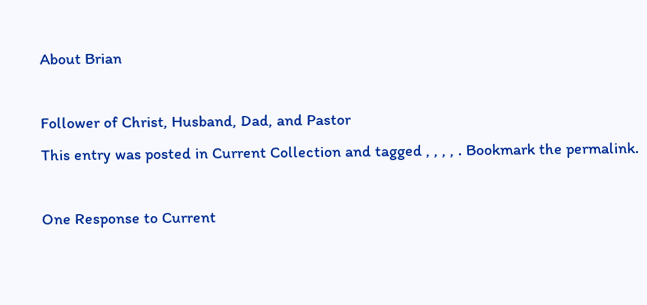About Brian

Follower of Christ, Husband, Dad, and Pastor
This entry was posted in Current Collection and tagged , , , , . Bookmark the permalink.

One Response to Current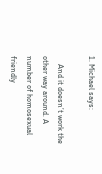1. Michael says:

    And it doesn’t work the other way around. A number of homosexual friendly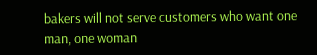bakers will not serve customers who want one man, one woman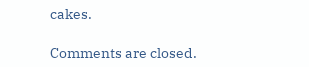cakes.

Comments are closed.